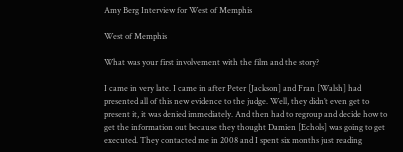Amy Berg Interview for West of Memphis

West of Memphis

What was your first involvement with the film and the story?

I came in very late. I came in after Peter [Jackson] and Fran [Walsh] had presented all of this new evidence to the judge. Well, they didn’t even get to present it, it was denied immediately. And then had to regroup and decide how to get the information out because they thought Damien [Echols] was going to get executed. They contacted me in 2008 and I spent six months just reading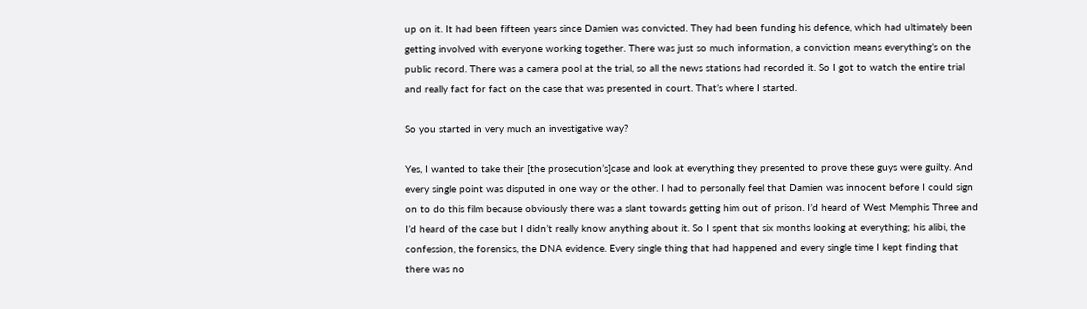up on it. It had been fifteen years since Damien was convicted. They had been funding his defence, which had ultimately been getting involved with everyone working together. There was just so much information, a conviction means everything’s on the public record. There was a camera pool at the trial, so all the news stations had recorded it. So I got to watch the entire trial and really fact for fact on the case that was presented in court. That’s where I started.

So you started in very much an investigative way?

Yes, I wanted to take their [the prosecution’s]case and look at everything they presented to prove these guys were guilty. And every single point was disputed in one way or the other. I had to personally feel that Damien was innocent before I could sign on to do this film because obviously there was a slant towards getting him out of prison. I’d heard of West Memphis Three and I’d heard of the case but I didn’t really know anything about it. So I spent that six months looking at everything; his alibi, the confession, the forensics, the DNA evidence. Every single thing that had happened and every single time I kept finding that there was no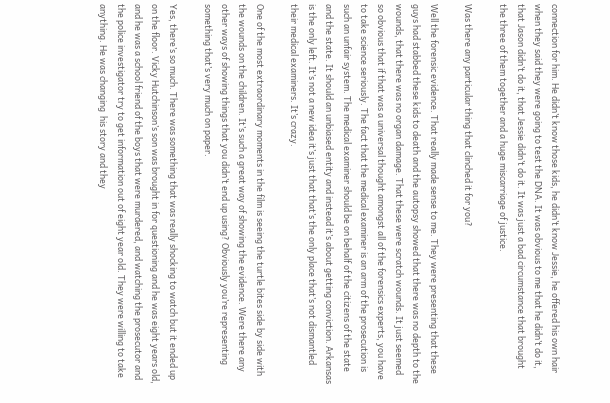connection for him. He didn’t know those kids, he didn’t know Jessie, he offered his own hair when they said they were going to test the DNA. It was obvious to me that he didn’t do it, that Jason didn’t do it, that Jessie didn’t do it. It was just a bad circumstance that brought the three of them together and a huge miscarriage of justice.

Was there any particular thing that clinched it for you?

Well the forensic evidence. That really made sense to me. They were presenting that these guys had stabbed these kids to death and the autopsy showed that there was no depth to the wounds, that there was no organ damage. That these were scratch wounds. It just seemed so obvious that if that was a universal thought amongst all of the forensics experts, you have to take science seriously. The fact that the medical examiner is an arm of the prosecution is such an unfair system. The medical examiner should be on behalf of the citizens of the state and the state. It should an unbiased entity and instead it’s about getting conviction. Arkansas is the only left. It’s not a new idea it’s just that that’s the only place that’s not dismantled their medical examiners. It’s crazy.

One of the most extraordinary moments in the film is seeing the turtle bites side by side with the wounds on the children. It’s such a great way of showing the evidence. Were there any other ways of showing things that you didn’t end up using? Obviously you’re representing something that’s very much on paper.

Yes, there’s so much. There was something that was really shocking to watch but it ended up on the floor. Vicky Hutchinson’s son was brought in for questioning and he was eight years old, and he was a school friend of the boys that were murdered, and watching the prosecutor and the police investigator try to get information out of eight year old. They were willing to take anything. He was changing  his story and they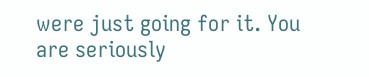were just going for it. You are seriously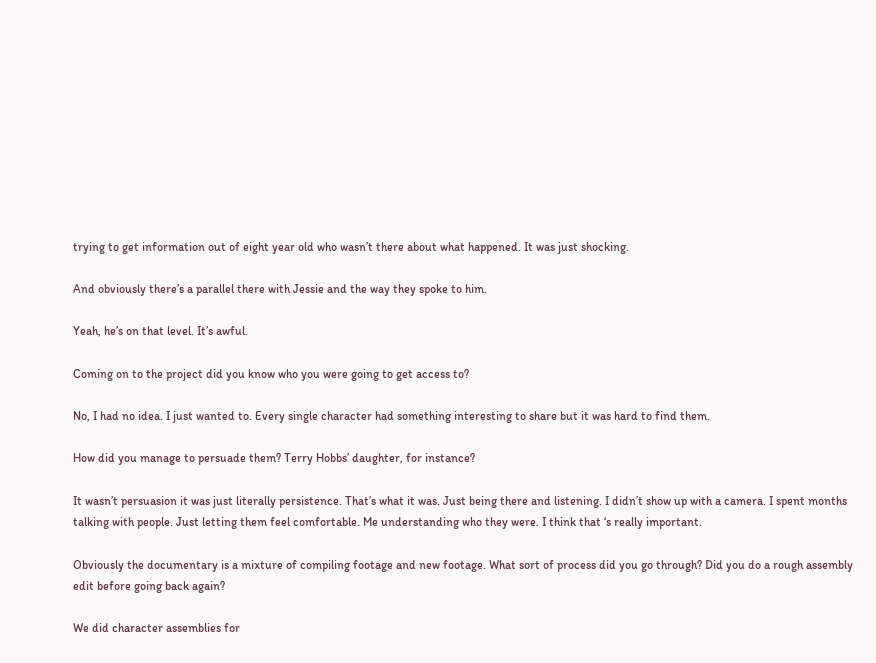trying to get information out of eight year old who wasn’t there about what happened. It was just shocking.

And obviously there’s a parallel there with Jessie and the way they spoke to him.

Yeah, he’s on that level. It’s awful.

Coming on to the project did you know who you were going to get access to?

No, I had no idea. I just wanted to. Every single character had something interesting to share but it was hard to find them.

How did you manage to persuade them? Terry Hobbs’ daughter, for instance?

It wasn’t persuasion it was just literally persistence. That’s what it was. Just being there and listening. I didn’t show up with a camera. I spent months talking with people. Just letting them feel comfortable. Me understanding who they were. I think that ‘s really important.

Obviously the documentary is a mixture of compiling footage and new footage. What sort of process did you go through? Did you do a rough assembly edit before going back again?

We did character assemblies for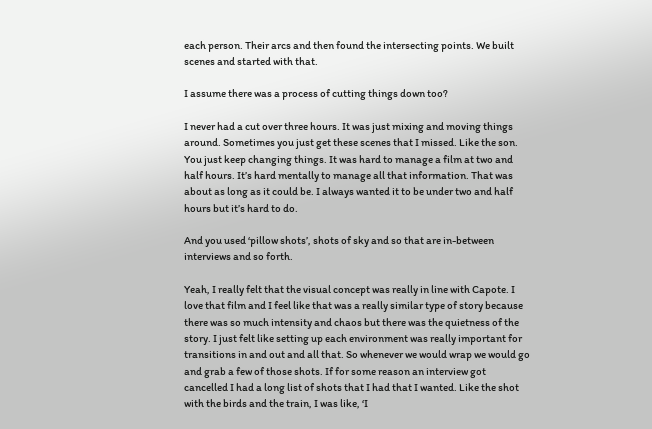each person. Their arcs and then found the intersecting points. We built scenes and started with that.

I assume there was a process of cutting things down too?

I never had a cut over three hours. It was just mixing and moving things around. Sometimes you just get these scenes that I missed. Like the son. You just keep changing things. It was hard to manage a film at two and half hours. It’s hard mentally to manage all that information. That was about as long as it could be. I always wanted it to be under two and half hours but it’s hard to do.

And you used ‘pillow shots’, shots of sky and so that are in-between interviews and so forth.

Yeah, I really felt that the visual concept was really in line with Capote. I love that film and I feel like that was a really similar type of story because there was so much intensity and chaos but there was the quietness of the story. I just felt like setting up each environment was really important for transitions in and out and all that. So whenever we would wrap we would go and grab a few of those shots. If for some reason an interview got cancelled I had a long list of shots that I had that I wanted. Like the shot with the birds and the train, I was like, ‘I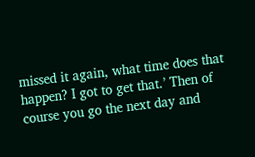missed it again, what time does that happen? I got to get that.’ Then of course you go the next day and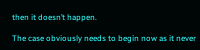then it doesn’t happen.

The case obviously needs to begin now as it never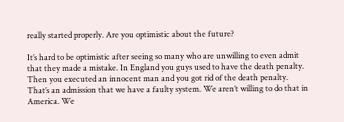really started properly. Are you optimistic about the future?

It’s hard to be optimistic after seeing so many who are unwilling to even admit that they made a mistake. In England you guys used to have the death penalty. Then you executed an innocent man and you got rid of the death penalty. That’s an admission that we have a faulty system. We aren’t willing to do that in America. We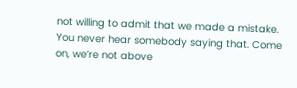not willing to admit that we made a mistake. You never hear somebody saying that. Come on, we’re not above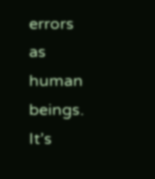errors as human beings. It’s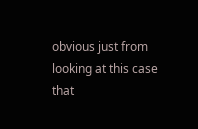obvious just from looking at this case that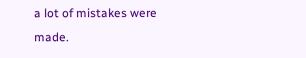a lot of mistakes were made.